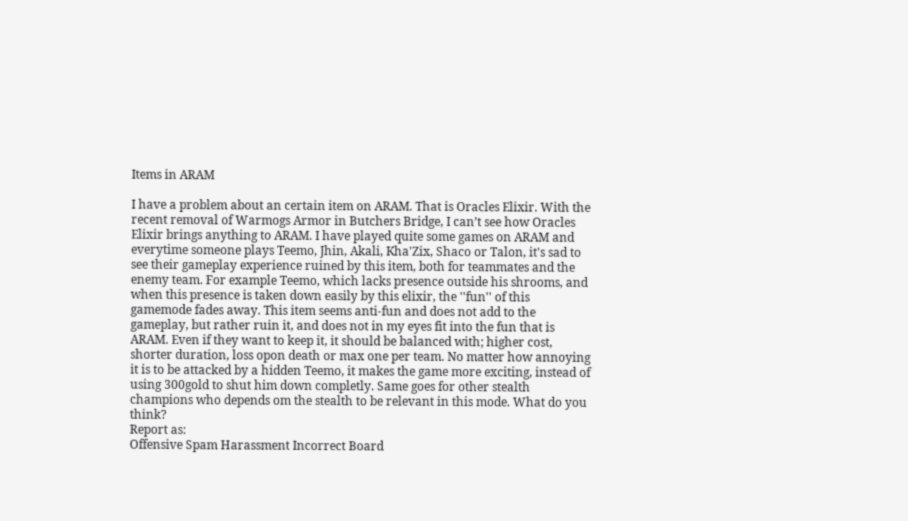Items in ARAM

I have a problem about an certain item on ARAM. That is Oracles Elixir. With the recent removal of Warmogs Armor in Butchers Bridge, I can’t see how Oracles Elixir brings anything to ARAM. I have played quite some games on ARAM and everytime someone plays Teemo, Jhin, Akali, Kha'Zix, Shaco or Talon, it's sad to see their gameplay experience ruined by this item, both for teammates and the enemy team. For example Teemo, which lacks presence outside his shrooms, and when this presence is taken down easily by this elixir, the ''fun'' of this gamemode fades away. This item seems anti-fun and does not add to the gameplay, but rather ruin it, and does not in my eyes fit into the fun that is ARAM. Even if they want to keep it, it should be balanced with; higher cost, shorter duration, loss opon death or max one per team. No matter how annoying it is to be attacked by a hidden Teemo, it makes the game more exciting, instead of using 300gold to shut him down completly. Same goes for other stealth champions who depends om the stealth to be relevant in this mode. What do you think?
Report as:
Offensive Spam Harassment Incorrect Board